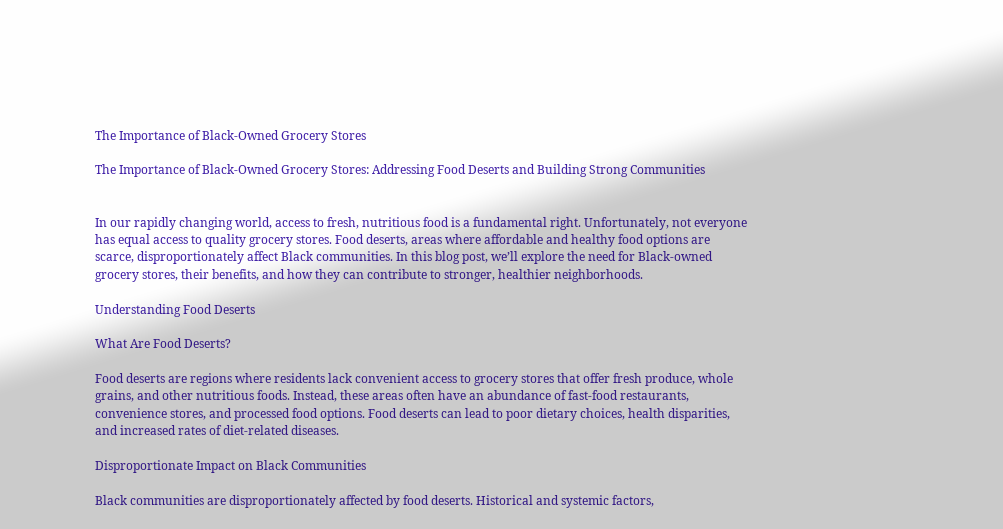The Importance of Black-Owned Grocery Stores

The Importance of Black-Owned Grocery Stores: Addressing Food Deserts and Building Strong Communities


In our rapidly changing world, access to fresh, nutritious food is a fundamental right. Unfortunately, not everyone has equal access to quality grocery stores. Food deserts, areas where affordable and healthy food options are scarce, disproportionately affect Black communities. In this blog post, we’ll explore the need for Black-owned grocery stores, their benefits, and how they can contribute to stronger, healthier neighborhoods.

Understanding Food Deserts

What Are Food Deserts?

Food deserts are regions where residents lack convenient access to grocery stores that offer fresh produce, whole grains, and other nutritious foods. Instead, these areas often have an abundance of fast-food restaurants, convenience stores, and processed food options. Food deserts can lead to poor dietary choices, health disparities, and increased rates of diet-related diseases.

Disproportionate Impact on Black Communities

Black communities are disproportionately affected by food deserts. Historical and systemic factors,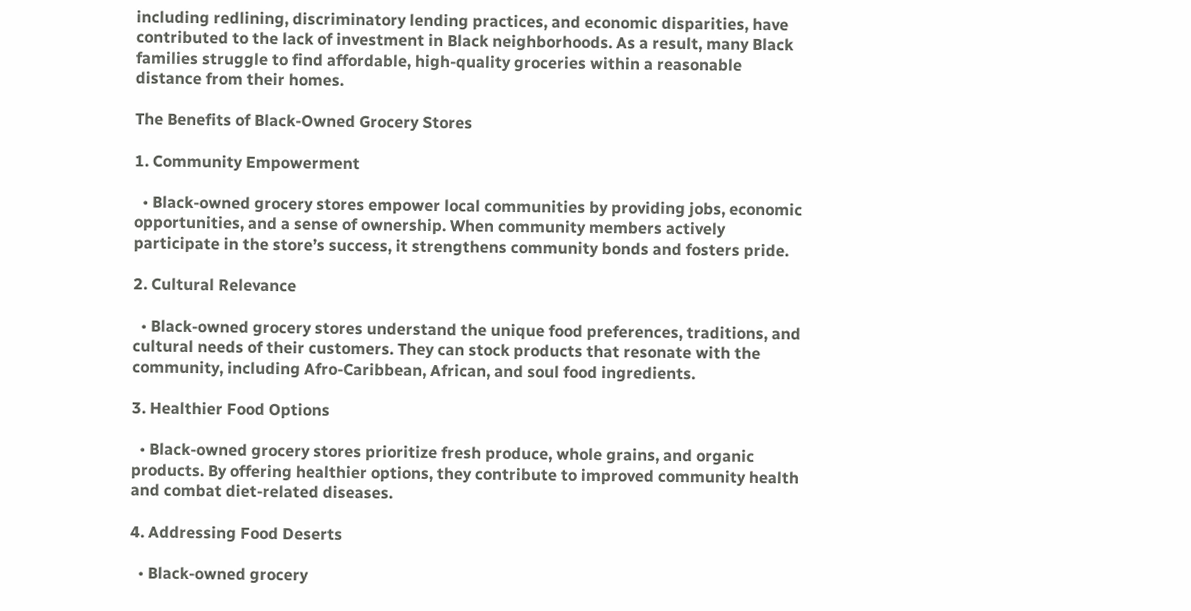including redlining, discriminatory lending practices, and economic disparities, have contributed to the lack of investment in Black neighborhoods. As a result, many Black families struggle to find affordable, high-quality groceries within a reasonable distance from their homes.

The Benefits of Black-Owned Grocery Stores

1. Community Empowerment

  • Black-owned grocery stores empower local communities by providing jobs, economic opportunities, and a sense of ownership. When community members actively participate in the store’s success, it strengthens community bonds and fosters pride.

2. Cultural Relevance

  • Black-owned grocery stores understand the unique food preferences, traditions, and cultural needs of their customers. They can stock products that resonate with the community, including Afro-Caribbean, African, and soul food ingredients.

3. Healthier Food Options

  • Black-owned grocery stores prioritize fresh produce, whole grains, and organic products. By offering healthier options, they contribute to improved community health and combat diet-related diseases.

4. Addressing Food Deserts

  • Black-owned grocery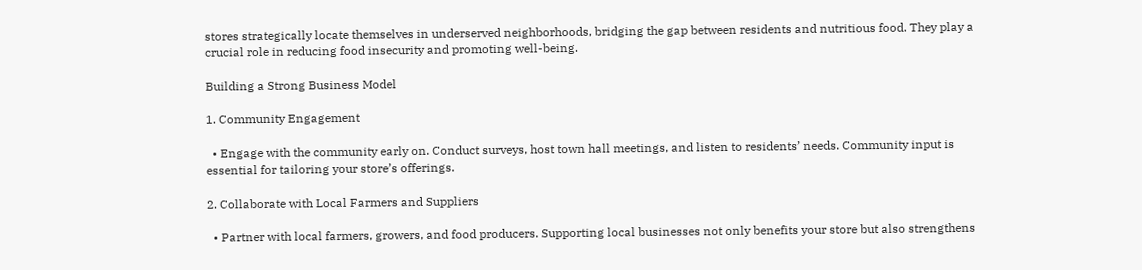stores strategically locate themselves in underserved neighborhoods, bridging the gap between residents and nutritious food. They play a crucial role in reducing food insecurity and promoting well-being.

Building a Strong Business Model

1. Community Engagement

  • Engage with the community early on. Conduct surveys, host town hall meetings, and listen to residents’ needs. Community input is essential for tailoring your store’s offerings.

2. Collaborate with Local Farmers and Suppliers

  • Partner with local farmers, growers, and food producers. Supporting local businesses not only benefits your store but also strengthens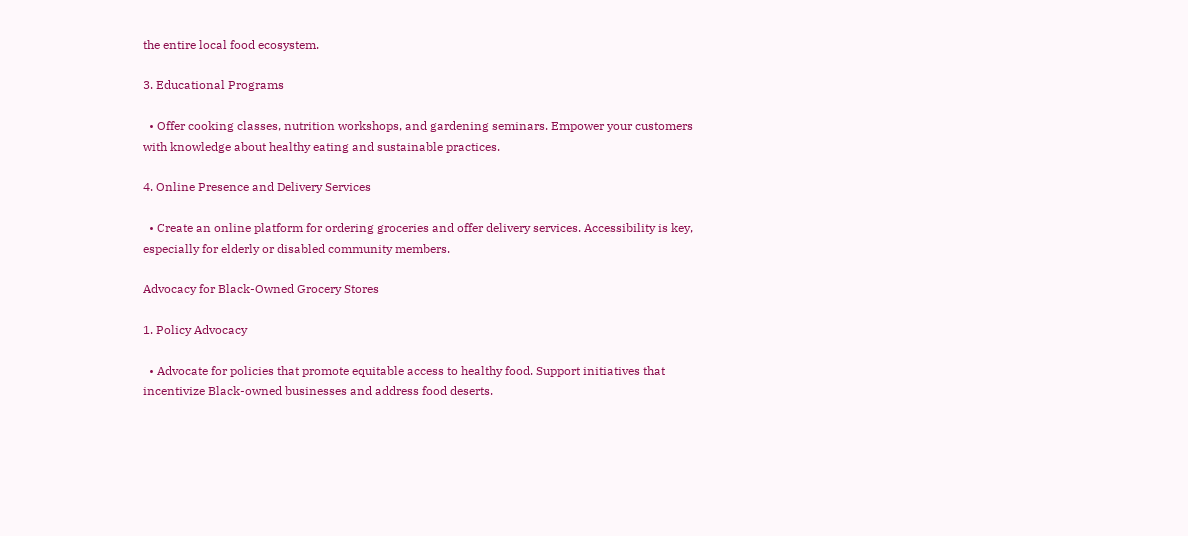the entire local food ecosystem.

3. Educational Programs

  • Offer cooking classes, nutrition workshops, and gardening seminars. Empower your customers with knowledge about healthy eating and sustainable practices.

4. Online Presence and Delivery Services

  • Create an online platform for ordering groceries and offer delivery services. Accessibility is key, especially for elderly or disabled community members.

Advocacy for Black-Owned Grocery Stores

1. Policy Advocacy

  • Advocate for policies that promote equitable access to healthy food. Support initiatives that incentivize Black-owned businesses and address food deserts.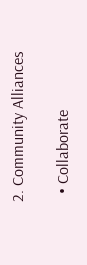2. Community Alliances

  • Collaborate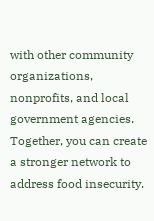with other community organizations, nonprofits, and local government agencies. Together, you can create a stronger network to address food insecurity.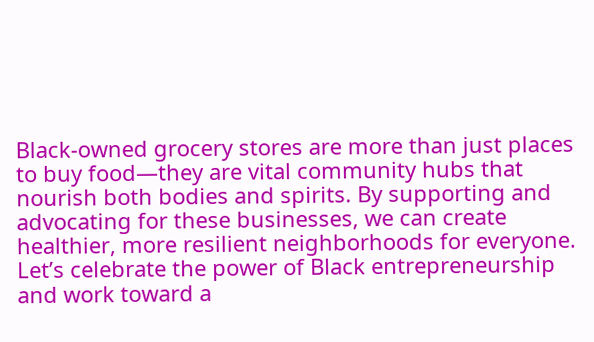Black-owned grocery stores are more than just places to buy food—they are vital community hubs that nourish both bodies and spirits. By supporting and advocating for these businesses, we can create healthier, more resilient neighborhoods for everyone. Let’s celebrate the power of Black entrepreneurship and work toward a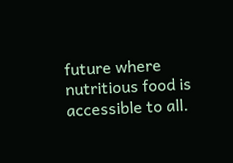future where nutritious food is accessible to all.